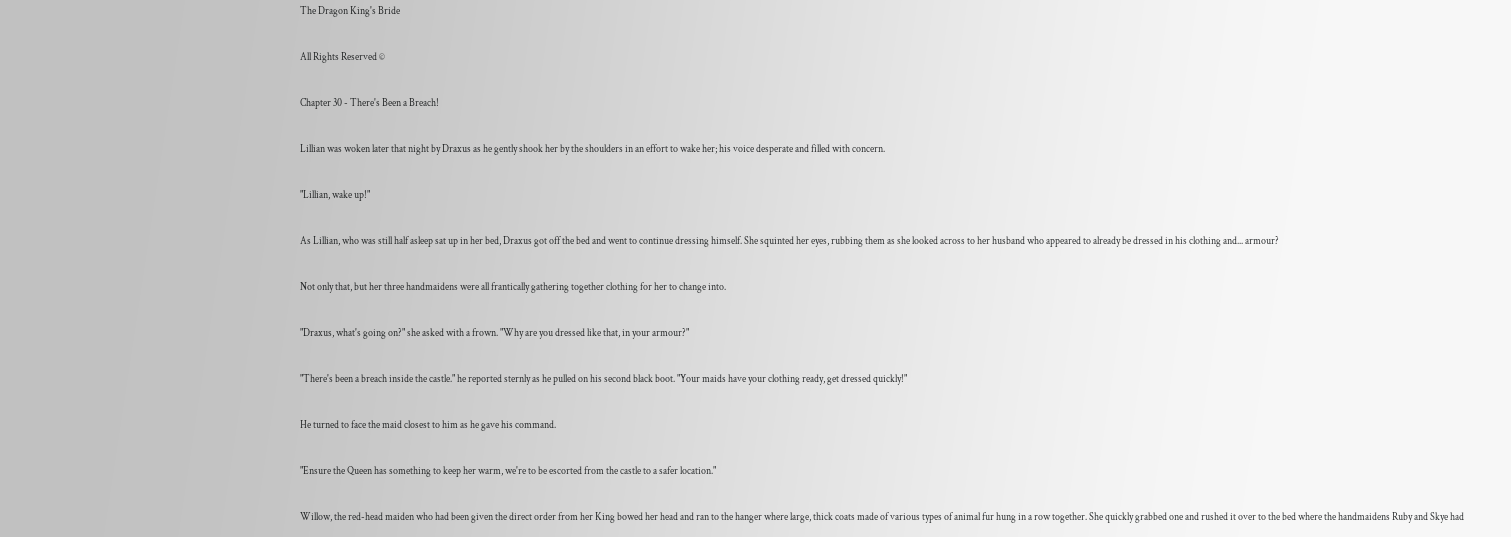The Dragon King's Bride

All Rights Reserved ©

Chapter 30 - There's Been a Breach!

Lillian was woken later that night by Draxus as he gently shook her by the shoulders in an effort to wake her; his voice desperate and filled with concern.

"Lillian, wake up!"

As Lillian, who was still half asleep sat up in her bed, Draxus got off the bed and went to continue dressing himself. She squinted her eyes, rubbing them as she looked across to her husband who appeared to already be dressed in his clothing and... armour?

Not only that, but her three handmaidens were all frantically gathering together clothing for her to change into.

"Draxus, what's going on?" she asked with a frown. "Why are you dressed like that, in your armour?"

"There's been a breach inside the castle." he reported sternly as he pulled on his second black boot. "Your maids have your clothing ready, get dressed quickly!"

He turned to face the maid closest to him as he gave his command.

"Ensure the Queen has something to keep her warm, we're to be escorted from the castle to a safer location."

Willow, the red-head maiden who had been given the direct order from her King bowed her head and ran to the hanger where large, thick coats made of various types of animal fur hung in a row together. She quickly grabbed one and rushed it over to the bed where the handmaidens Ruby and Skye had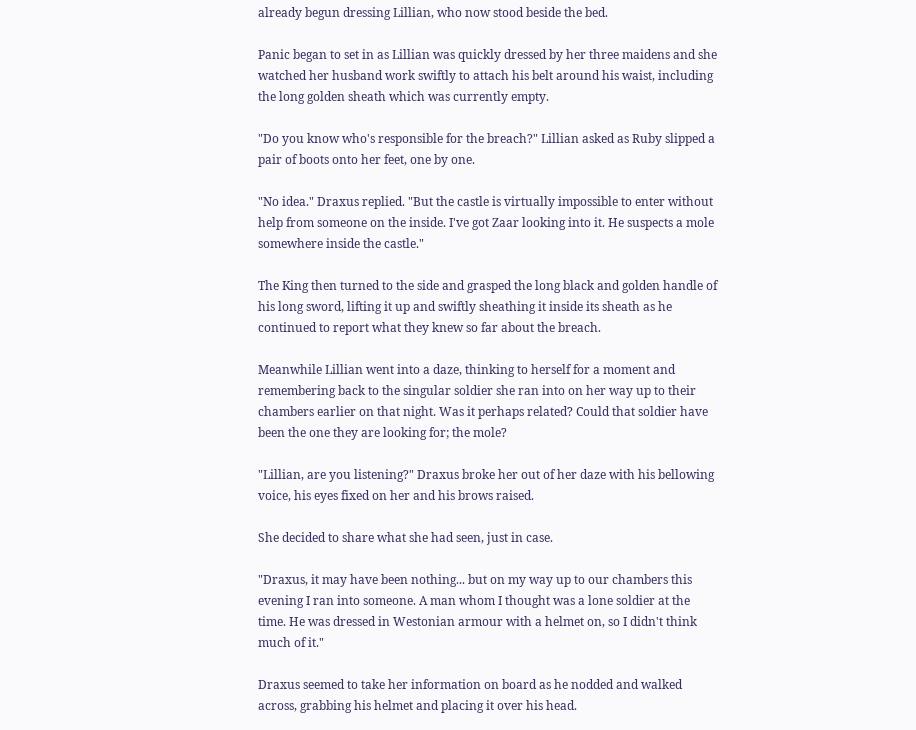already begun dressing Lillian, who now stood beside the bed.

Panic began to set in as Lillian was quickly dressed by her three maidens and she watched her husband work swiftly to attach his belt around his waist, including the long golden sheath which was currently empty.

"Do you know who's responsible for the breach?" Lillian asked as Ruby slipped a pair of boots onto her feet, one by one.

"No idea." Draxus replied. "But the castle is virtually impossible to enter without help from someone on the inside. I've got Zaar looking into it. He suspects a mole somewhere inside the castle."

The King then turned to the side and grasped the long black and golden handle of his long sword, lifting it up and swiftly sheathing it inside its sheath as he continued to report what they knew so far about the breach.

Meanwhile Lillian went into a daze, thinking to herself for a moment and remembering back to the singular soldier she ran into on her way up to their chambers earlier on that night. Was it perhaps related? Could that soldier have been the one they are looking for; the mole?

"Lillian, are you listening?" Draxus broke her out of her daze with his bellowing voice, his eyes fixed on her and his brows raised.

She decided to share what she had seen, just in case.

"Draxus, it may have been nothing... but on my way up to our chambers this evening I ran into someone. A man whom I thought was a lone soldier at the time. He was dressed in Westonian armour with a helmet on, so I didn't think much of it."

Draxus seemed to take her information on board as he nodded and walked across, grabbing his helmet and placing it over his head.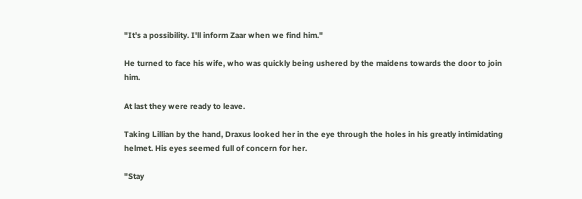"It's a possibility. I'll inform Zaar when we find him."

He turned to face his wife, who was quickly being ushered by the maidens towards the door to join him.

At last they were ready to leave.

Taking Lillian by the hand, Draxus looked her in the eye through the holes in his greatly intimidating helmet. His eyes seemed full of concern for her.

"Stay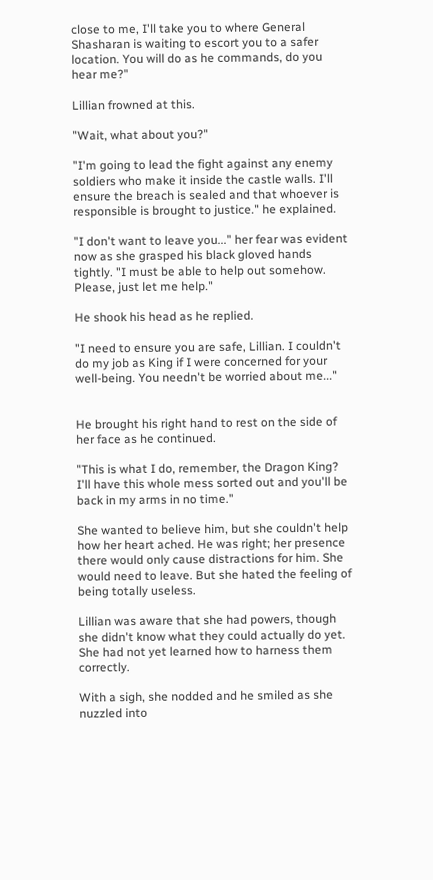close to me, I'll take you to where General Shasharan is waiting to escort you to a safer location. You will do as he commands, do you hear me?"

Lillian frowned at this.

"Wait, what about you?"

"I'm going to lead the fight against any enemy soldiers who make it inside the castle walls. I'll ensure the breach is sealed and that whoever is responsible is brought to justice." he explained.

"I don't want to leave you..." her fear was evident now as she grasped his black gloved hands tightly. "I must be able to help out somehow. Please, just let me help."

He shook his head as he replied.

"I need to ensure you are safe, Lillian. I couldn't do my job as King if I were concerned for your well-being. You needn't be worried about me..."


He brought his right hand to rest on the side of her face as he continued.

"This is what I do, remember, the Dragon King? I'll have this whole mess sorted out and you'll be back in my arms in no time."

She wanted to believe him, but she couldn't help how her heart ached. He was right; her presence there would only cause distractions for him. She would need to leave. But she hated the feeling of being totally useless.

Lillian was aware that she had powers, though she didn't know what they could actually do yet. She had not yet learned how to harness them correctly.

With a sigh, she nodded and he smiled as she nuzzled into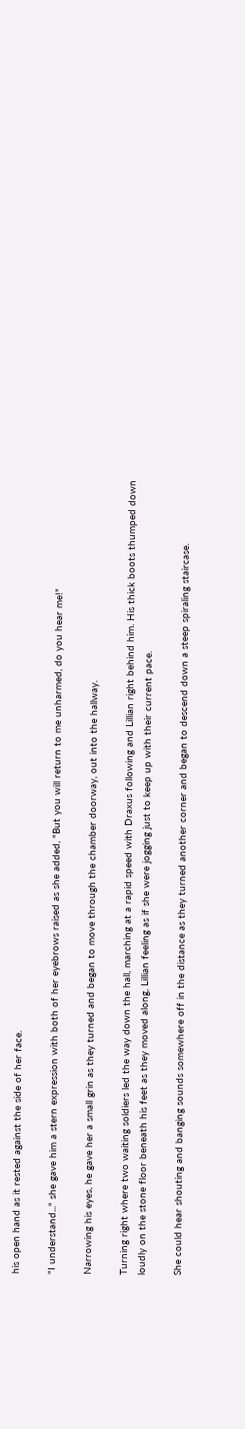his open hand as it rested against the side of her face.

"I understand..." she gave him a stern expression with both of her eyebrows raised as she added, "But you will return to me unharmed, do you hear me!"

Narrowing his eyes, he gave her a small grin as they turned and began to move through the chamber doorway, out into the hallway.

Turning right where two waiting soldiers led the way down the hall, marching at a rapid speed with Draxus following and Lillian right behind him. His thick boots thumped down loudly on the stone floor beneath his feet as they moved along, Lillian feeling as if she were jogging just to keep up with their current pace.

She could hear shouting and banging sounds somewhere off in the distance as they turned another corner and began to descend down a steep spiraling staircase.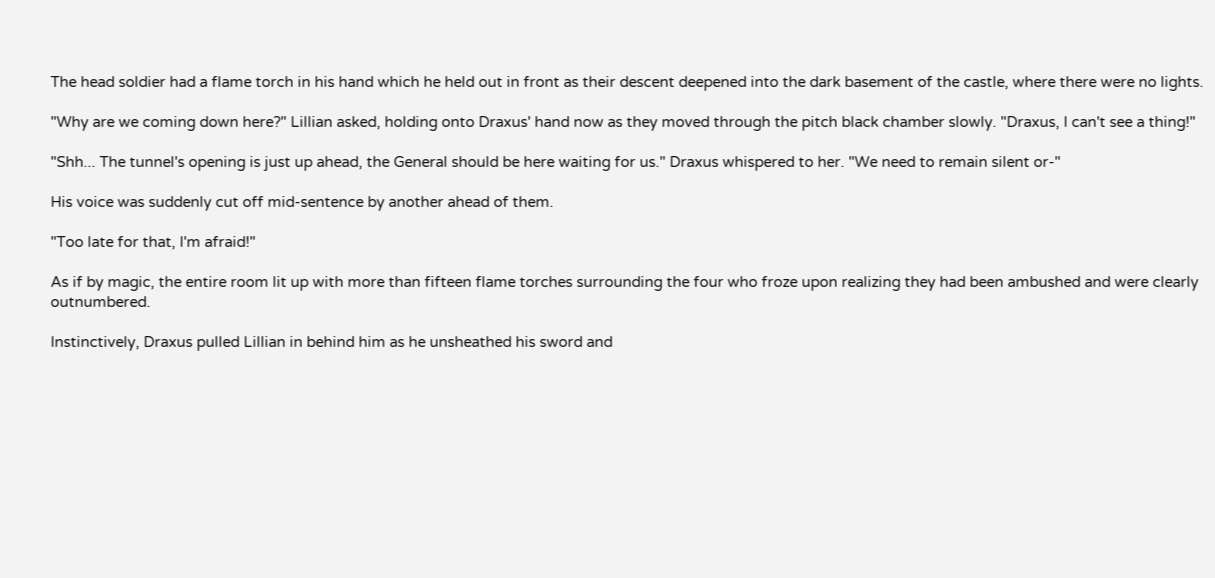The head soldier had a flame torch in his hand which he held out in front as their descent deepened into the dark basement of the castle, where there were no lights.

"Why are we coming down here?" Lillian asked, holding onto Draxus' hand now as they moved through the pitch black chamber slowly. "Draxus, I can't see a thing!"

"Shh... The tunnel's opening is just up ahead, the General should be here waiting for us." Draxus whispered to her. "We need to remain silent or-"

His voice was suddenly cut off mid-sentence by another ahead of them.

"Too late for that, I'm afraid!"

As if by magic, the entire room lit up with more than fifteen flame torches surrounding the four who froze upon realizing they had been ambushed and were clearly outnumbered.

Instinctively, Draxus pulled Lillian in behind him as he unsheathed his sword and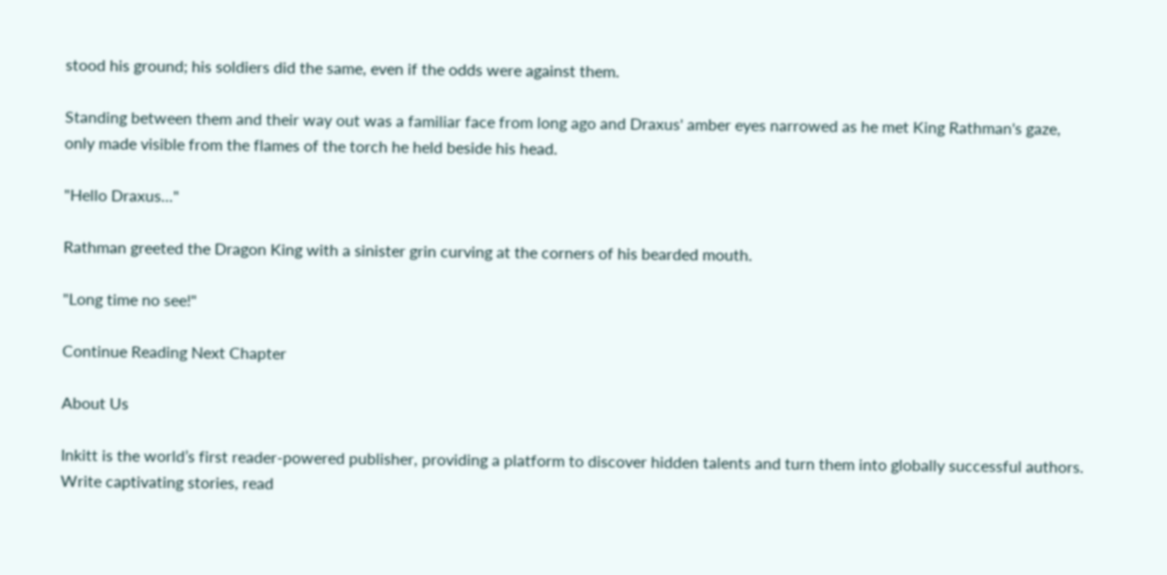stood his ground; his soldiers did the same, even if the odds were against them.

Standing between them and their way out was a familiar face from long ago and Draxus' amber eyes narrowed as he met King Rathman's gaze, only made visible from the flames of the torch he held beside his head.

"Hello Draxus..."

Rathman greeted the Dragon King with a sinister grin curving at the corners of his bearded mouth.

"Long time no see!"

Continue Reading Next Chapter

About Us

Inkitt is the world’s first reader-powered publisher, providing a platform to discover hidden talents and turn them into globally successful authors. Write captivating stories, read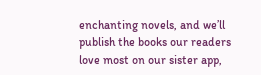enchanting novels, and we’ll publish the books our readers love most on our sister app,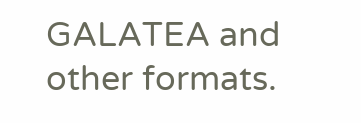GALATEA and other formats.